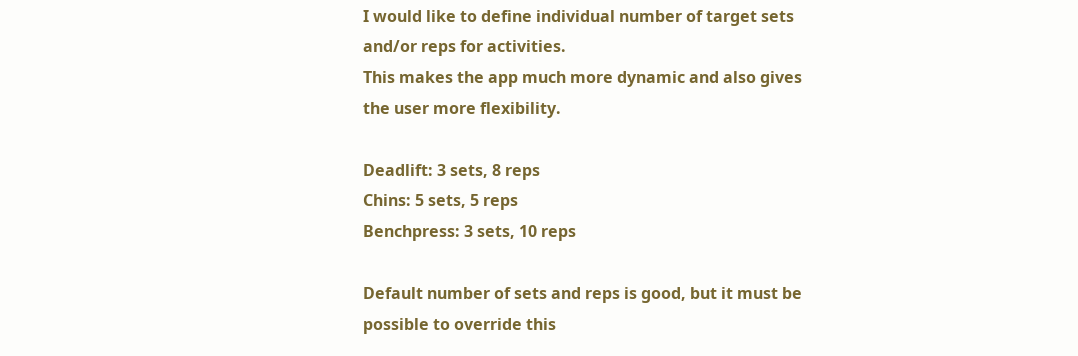I would like to define individual number of target sets and/or reps for activities.
This makes the app much more dynamic and also gives the user more flexibility.

Deadlift: 3 sets, 8 reps
Chins: 5 sets, 5 reps
Benchpress: 3 sets, 10 reps

Default number of sets and reps is good, but it must be possible to override this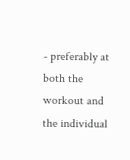- preferably at both the workout and the individual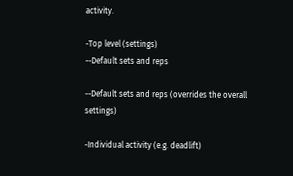activity.

-Top level (settings)
--Default sets and reps

--Default sets and reps (overrides the overall settings)

-Individual activity (e.g. deadlift)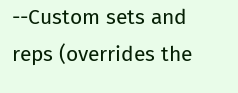--Custom sets and reps (overrides the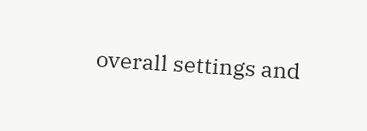overall settings and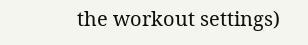the workout settings)